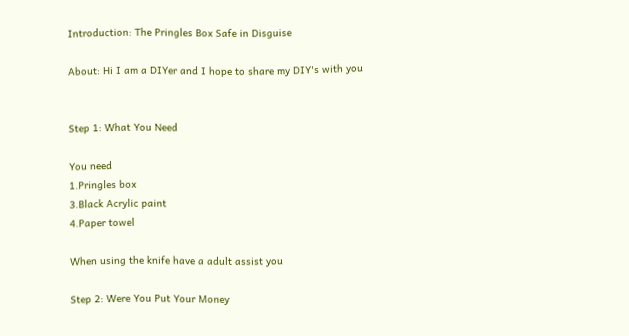Introduction: The Pringles Box Safe in Disguise

About: Hi I am a DIYer and I hope to share my DIY's with you


Step 1: What You Need

You need
1.Pringles box
3.Black Acrylic paint
4.Paper towel

When using the knife have a adult assist you

Step 2: Were You Put Your Money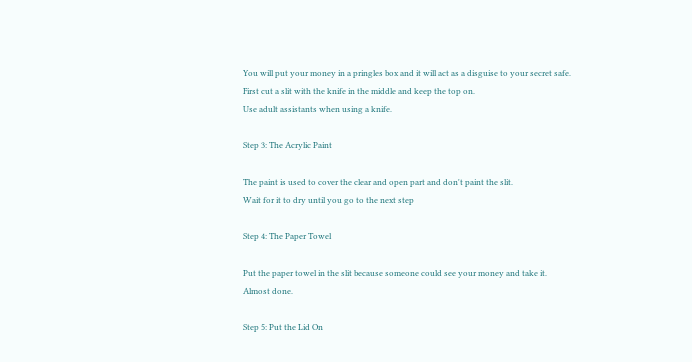You will put your money in a pringles box and it will act as a disguise to your secret safe.
First cut a slit with the knife in the middle and keep the top on.
Use adult assistants when using a knife.

Step 3: The Acrylic Paint

The paint is used to cover the clear and open part and don't paint the slit.
Wait for it to dry until you go to the next step

Step 4: The Paper Towel

Put the paper towel in the slit because someone could see your money and take it.
Almost done.

Step 5: Put the Lid On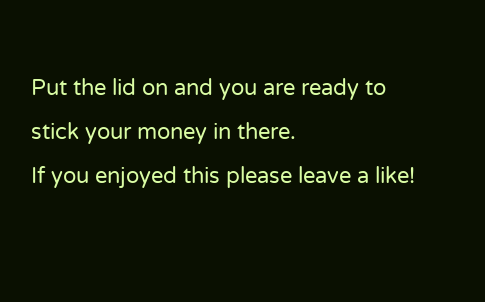Put the lid on and you are ready to stick your money in there.
If you enjoyed this please leave a like!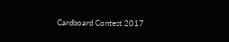Cardboard Contest 2017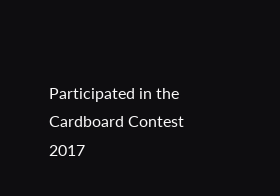Participated in the
Cardboard Contest 2017